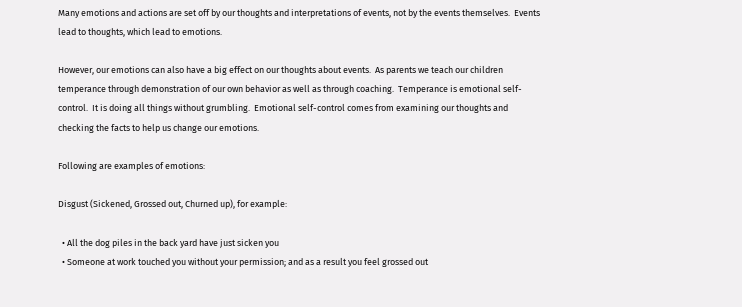Many emotions and actions are set off by our thoughts and interpretations of events, not by the events themselves.  Events lead to thoughts, which lead to emotions.

However, our emotions can also have a big effect on our thoughts about events.  As parents we teach our children temperance through demonstration of our own behavior as well as through coaching.  Temperance is emotional self-control.  It is doing all things without grumbling.  Emotional self-control comes from examining our thoughts and checking the facts to help us change our emotions.

Following are examples of emotions:

Disgust (Sickened, Grossed out, Churned up), for example:

  • All the dog piles in the back yard have just sicken you
  • Someone at work touched you without your permission; and as a result you feel grossed out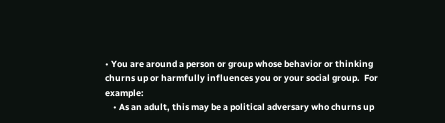• You are around a person or group whose behavior or thinking churns up or harmfully influences you or your social group.  For example:
    • As an adult, this may be a political adversary who churns up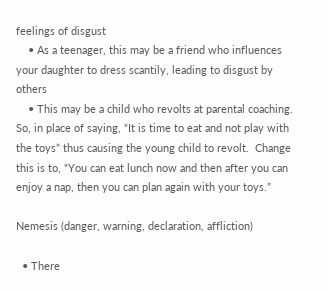feelings of disgust
    • As a teenager, this may be a friend who influences your daughter to dress scantily, leading to disgust by others
    • This may be a child who revolts at parental coaching.  So, in place of saying, “It is time to eat and not play with the toys” thus causing the young child to revolt.  Change this is to, “You can eat lunch now and then after you can enjoy a nap, then you can plan again with your toys.”

Nemesis (danger, warning, declaration, affliction)

  • There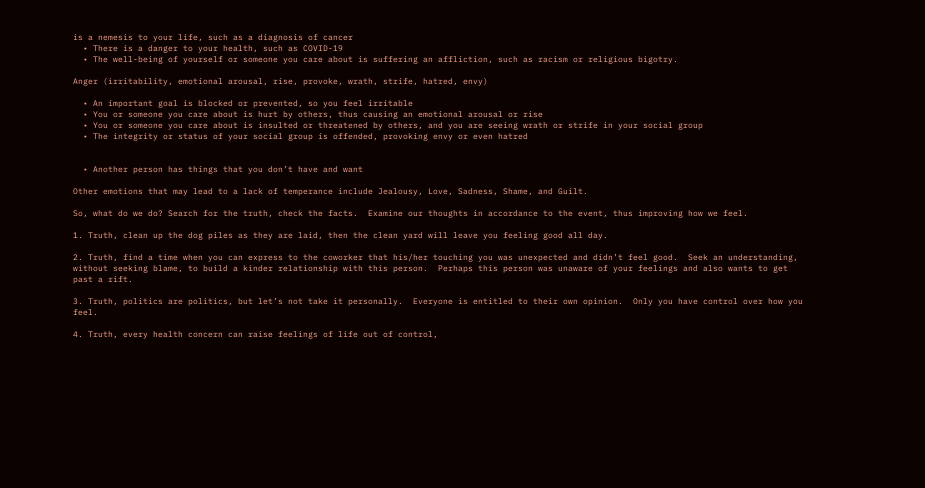is a nemesis to your life, such as a diagnosis of cancer
  • There is a danger to your health, such as COVID-19
  • The well-being of yourself or someone you care about is suffering an affliction, such as racism or religious bigotry.

Anger (irritability, emotional arousal, rise, provoke, wrath, strife, hatred, envy)

  • An important goal is blocked or prevented, so you feel irritable
  • You or someone you care about is hurt by others, thus causing an emotional arousal or rise
  • You or someone you care about is insulted or threatened by others, and you are seeing wrath or strife in your social group
  • The integrity or status of your social group is offended, provoking envy or even hatred


  • Another person has things that you don’t have and want

Other emotions that may lead to a lack of temperance include Jealousy, Love, Sadness, Shame, and Guilt.

So, what do we do? Search for the truth, check the facts.  Examine our thoughts in accordance to the event, thus improving how we feel.

1. Truth, clean up the dog piles as they are laid, then the clean yard will leave you feeling good all day.

2. Truth, find a time when you can express to the coworker that his/her touching you was unexpected and didn’t feel good.  Seek an understanding, without seeking blame, to build a kinder relationship with this person.  Perhaps this person was unaware of your feelings and also wants to get past a rift.

3. Truth, politics are politics, but let’s not take it personally.  Everyone is entitled to their own opinion.  Only you have control over how you feel.

4. Truth, every health concern can raise feelings of life out of control,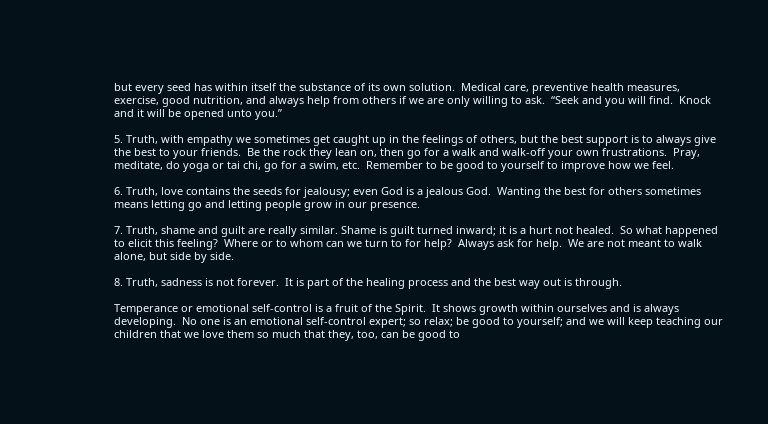but every seed has within itself the substance of its own solution.  Medical care, preventive health measures, exercise, good nutrition, and always help from others if we are only willing to ask.  “Seek and you will find.  Knock and it will be opened unto you.”

5. Truth, with empathy we sometimes get caught up in the feelings of others, but the best support is to always give the best to your friends.  Be the rock they lean on, then go for a walk and walk-off your own frustrations.  Pray, meditate, do yoga or tai chi, go for a swim, etc.  Remember to be good to yourself to improve how we feel.

6. Truth, love contains the seeds for jealousy; even God is a jealous God.  Wanting the best for others sometimes means letting go and letting people grow in our presence.

7. Truth, shame and guilt are really similar. Shame is guilt turned inward; it is a hurt not healed.  So what happened to elicit this feeling?  Where or to whom can we turn to for help?  Always ask for help.  We are not meant to walk alone, but side by side.

8. Truth, sadness is not forever.  It is part of the healing process and the best way out is through.

Temperance or emotional self-control is a fruit of the Spirit.  It shows growth within ourselves and is always developing.  No one is an emotional self-control expert; so relax; be good to yourself; and we will keep teaching our children that we love them so much that they, too, can be good to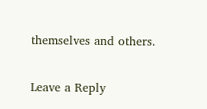themselves and others.

Leave a Reply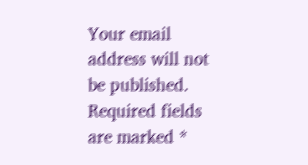Your email address will not be published. Required fields are marked *